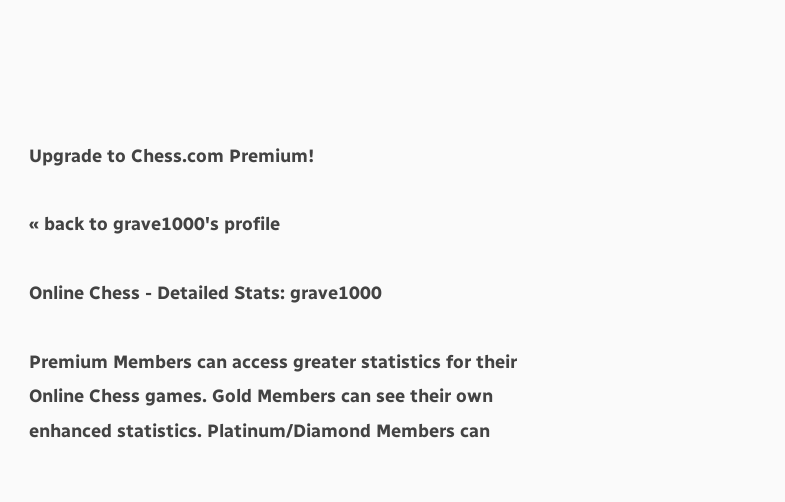Upgrade to Chess.com Premium!

« back to grave1000's profile

Online Chess - Detailed Stats: grave1000

Premium Members can access greater statistics for their Online Chess games. Gold Members can see their own enhanced statistics. Platinum/Diamond Members can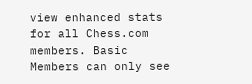view enhanced stats for all Chess.com members. Basic Members can only see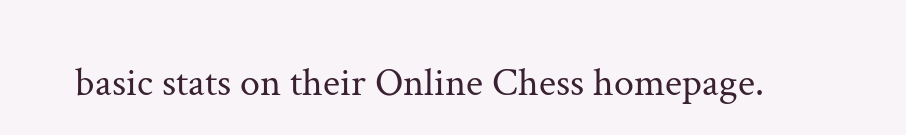basic stats on their Online Chess homepage.